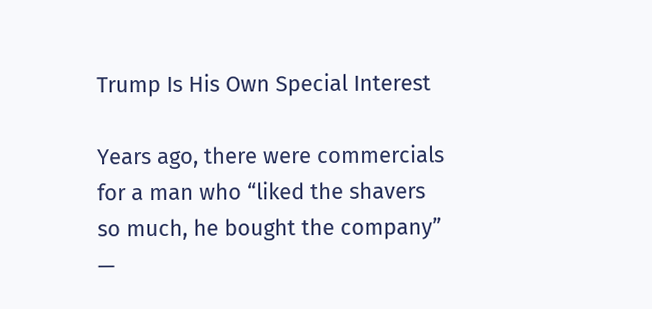Trump Is His Own Special Interest

Years ago, there were commercials for a man who “liked the shavers so much, he bought the company” —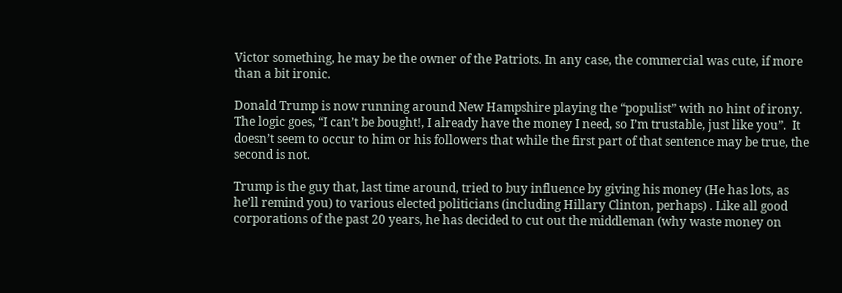Victor something, he may be the owner of the Patriots. In any case, the commercial was cute, if more than a bit ironic.

Donald Trump is now running around New Hampshire playing the “populist” with no hint of irony.  The logic goes, “I can’t be bought!, I already have the money I need, so I’m trustable, just like you”.  It  doesn’t seem to occur to him or his followers that while the first part of that sentence may be true, the second is not.

Trump is the guy that, last time around, tried to buy influence by giving his money (He has lots, as he’ll remind you) to various elected politicians (including Hillary Clinton, perhaps) . Like all good corporations of the past 20 years, he has decided to cut out the middleman (why waste money on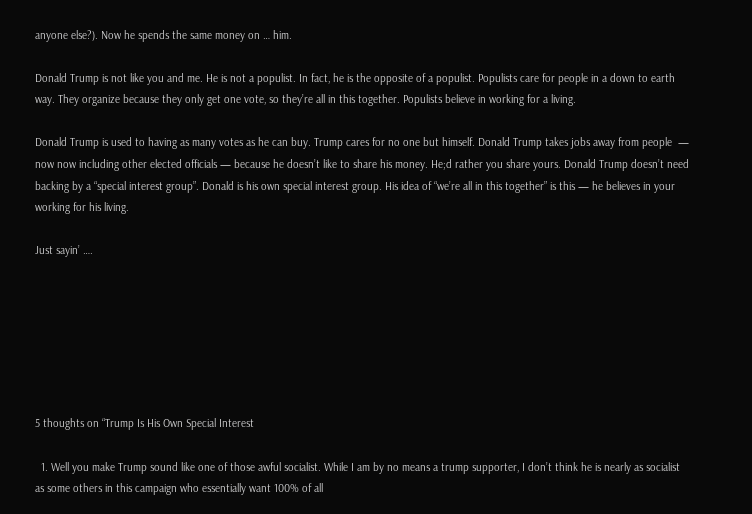anyone else?). Now he spends the same money on … him.

Donald Trump is not like you and me. He is not a populist. In fact, he is the opposite of a populist. Populists care for people in a down to earth way. They organize because they only get one vote, so they’re all in this together. Populists believe in working for a living.

Donald Trump is used to having as many votes as he can buy. Trump cares for no one but himself. Donald Trump takes jobs away from people  — now now including other elected officials — because he doesn’t like to share his money. He;d rather you share yours. Donald Trump doesn’t need backing by a “special interest group”. Donald is his own special interest group. His idea of “we’re all in this together” is this — he believes in your working for his living.

Just sayin’ ….







5 thoughts on “Trump Is His Own Special Interest

  1. Well you make Trump sound like one of those awful socialist. While I am by no means a trump supporter, I don’t think he is nearly as socialist as some others in this campaign who essentially want 100% of all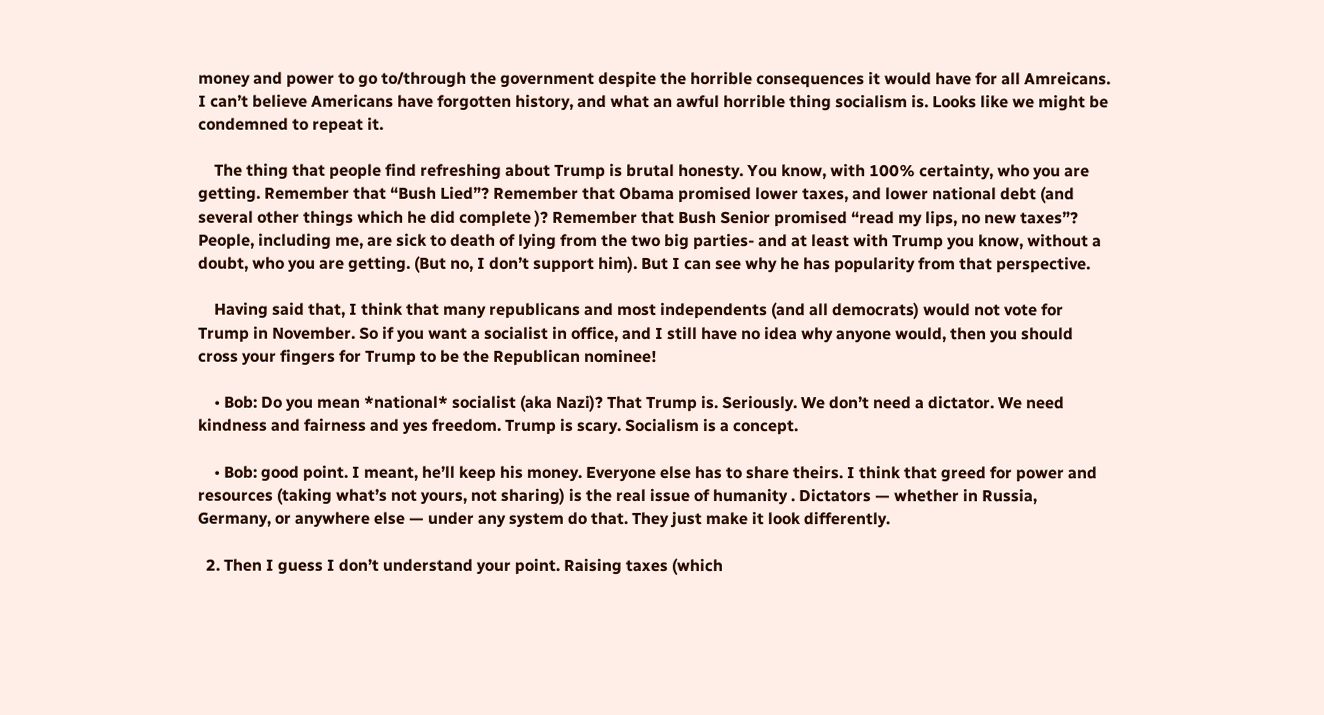money and power to go to/through the government despite the horrible consequences it would have for all Amreicans. I can’t believe Americans have forgotten history, and what an awful horrible thing socialism is. Looks like we might be condemned to repeat it.

    The thing that people find refreshing about Trump is brutal honesty. You know, with 100% certainty, who you are getting. Remember that “Bush Lied”? Remember that Obama promised lower taxes, and lower national debt (and several other things which he did complete )? Remember that Bush Senior promised “read my lips, no new taxes”? People, including me, are sick to death of lying from the two big parties- and at least with Trump you know, without a doubt, who you are getting. (But no, I don’t support him). But I can see why he has popularity from that perspective.

    Having said that, I think that many republicans and most independents (and all democrats) would not vote for Trump in November. So if you want a socialist in office, and I still have no idea why anyone would, then you should cross your fingers for Trump to be the Republican nominee!

    • Bob: Do you mean *national* socialist (aka Nazi)? That Trump is. Seriously. We don’t need a dictator. We need kindness and fairness and yes freedom. Trump is scary. Socialism is a concept.

    • Bob: good point. I meant, he’ll keep his money. Everyone else has to share theirs. I think that greed for power and resources (taking what’s not yours, not sharing) is the real issue of humanity . Dictators — whether in Russia, Germany, or anywhere else — under any system do that. They just make it look differently.

  2. Then I guess I don’t understand your point. Raising taxes (which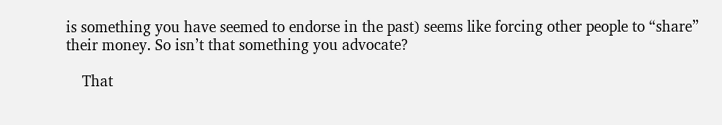is something you have seemed to endorse in the past) seems like forcing other people to “share” their money. So isn’t that something you advocate?

    That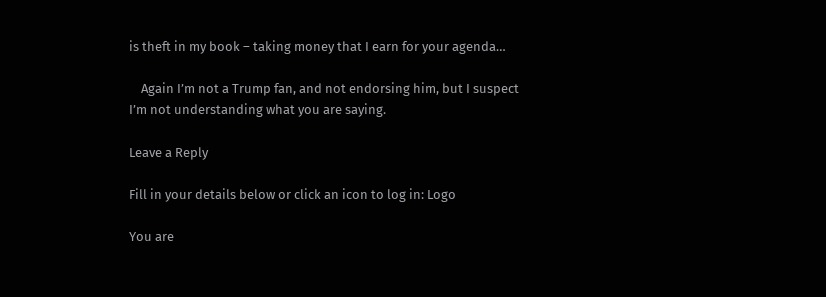is theft in my book – taking money that I earn for your agenda…

    Again I’m not a Trump fan, and not endorsing him, but I suspect I’m not understanding what you are saying.

Leave a Reply

Fill in your details below or click an icon to log in: Logo

You are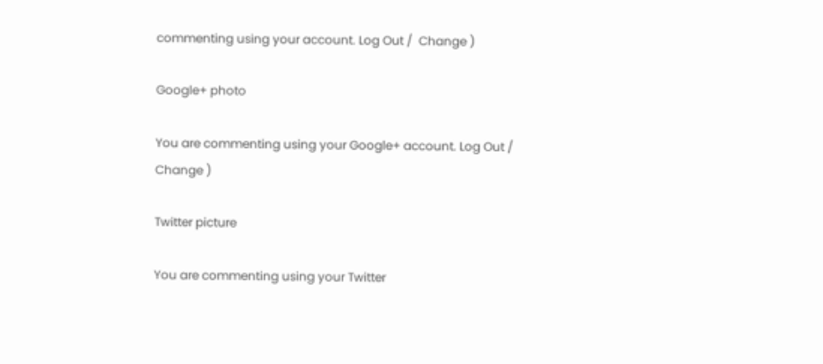commenting using your account. Log Out /  Change )

Google+ photo

You are commenting using your Google+ account. Log Out /  Change )

Twitter picture

You are commenting using your Twitter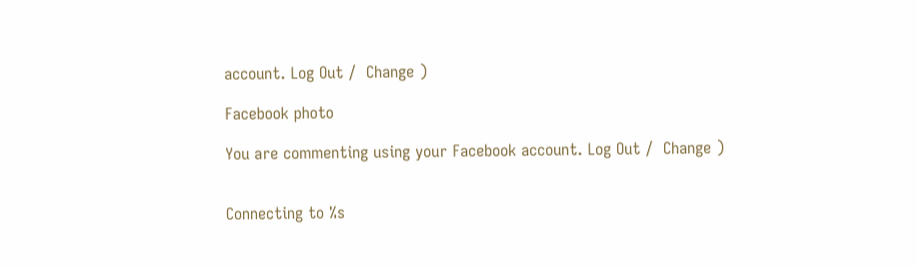account. Log Out /  Change )

Facebook photo

You are commenting using your Facebook account. Log Out /  Change )


Connecting to %s